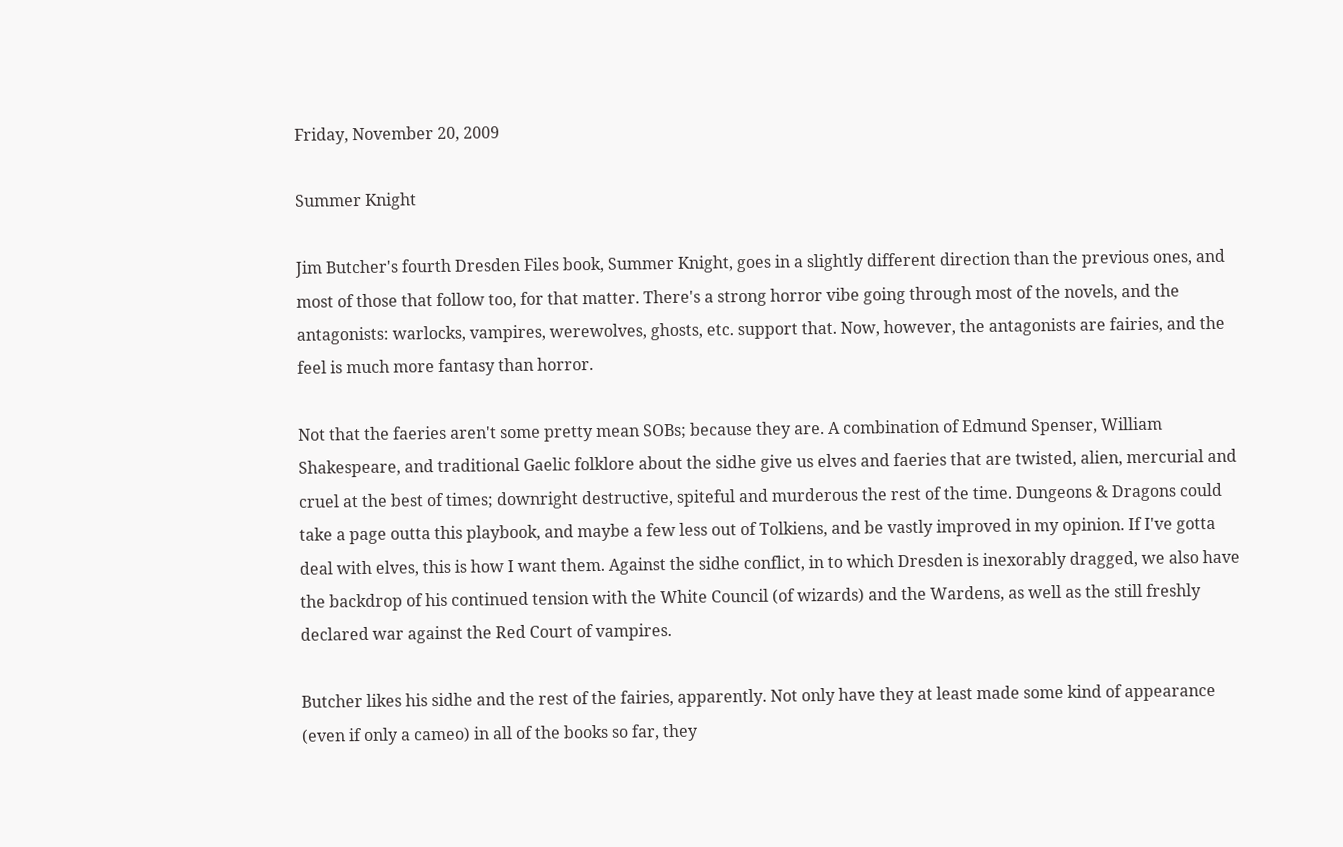Friday, November 20, 2009

Summer Knight

Jim Butcher's fourth Dresden Files book, Summer Knight, goes in a slightly different direction than the previous ones, and most of those that follow too, for that matter. There's a strong horror vibe going through most of the novels, and the antagonists: warlocks, vampires, werewolves, ghosts, etc. support that. Now, however, the antagonists are fairies, and the feel is much more fantasy than horror.

Not that the faeries aren't some pretty mean SOBs; because they are. A combination of Edmund Spenser, William Shakespeare, and traditional Gaelic folklore about the sidhe give us elves and faeries that are twisted, alien, mercurial and cruel at the best of times; downright destructive, spiteful and murderous the rest of the time. Dungeons & Dragons could take a page outta this playbook, and maybe a few less out of Tolkiens, and be vastly improved in my opinion. If I've gotta deal with elves, this is how I want them. Against the sidhe conflict, in to which Dresden is inexorably dragged, we also have the backdrop of his continued tension with the White Council (of wizards) and the Wardens, as well as the still freshly declared war against the Red Court of vampires.

Butcher likes his sidhe and the rest of the fairies, apparently. Not only have they at least made some kind of appearance (even if only a cameo) in all of the books so far, they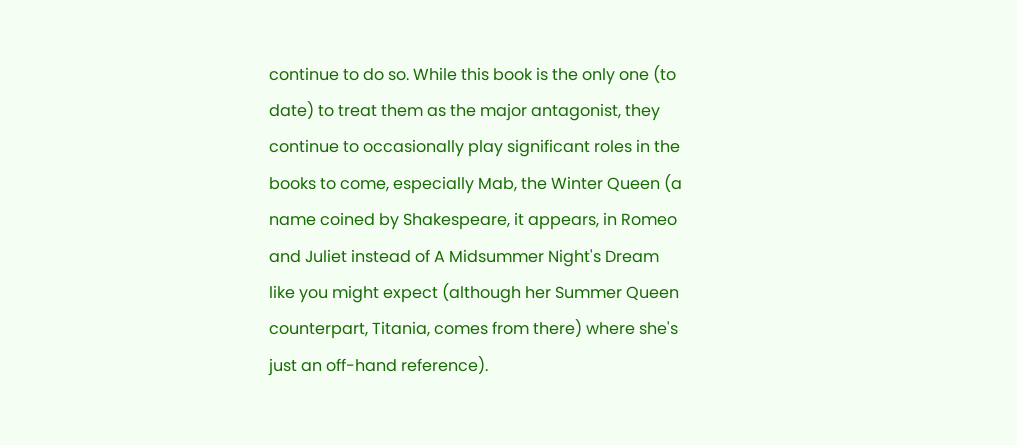continue to do so. While this book is the only one (to date) to treat them as the major antagonist, they continue to occasionally play significant roles in the books to come, especially Mab, the Winter Queen (a name coined by Shakespeare, it appears, in Romeo and Juliet instead of A Midsummer Night's Dream like you might expect (although her Summer Queen counterpart, Titania, comes from there) where she's just an off-hand reference).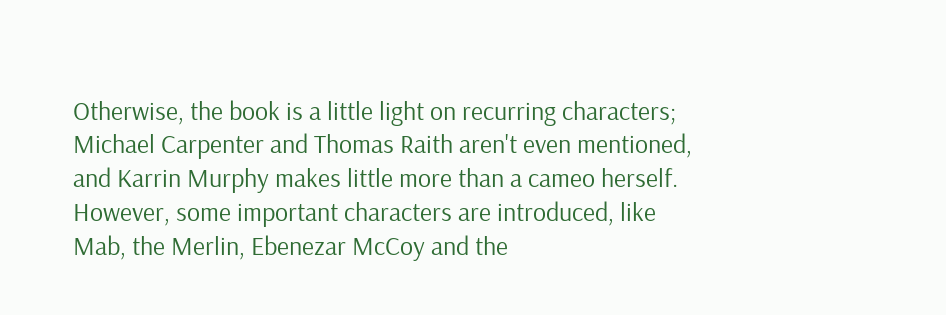Otherwise, the book is a little light on recurring characters; Michael Carpenter and Thomas Raith aren't even mentioned, and Karrin Murphy makes little more than a cameo herself. However, some important characters are introduced, like Mab, the Merlin, Ebenezar McCoy and the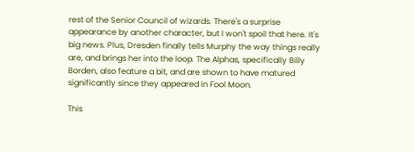rest of the Senior Council of wizards. There's a surprise appearance by another character, but I won't spoil that here. It's big news. Plus, Dresden finally tells Murphy the way things really are, and brings her into the loop. The Alphas, specifically Billy Borden, also feature a bit, and are shown to have matured significantly since they appeared in Fool Moon.

This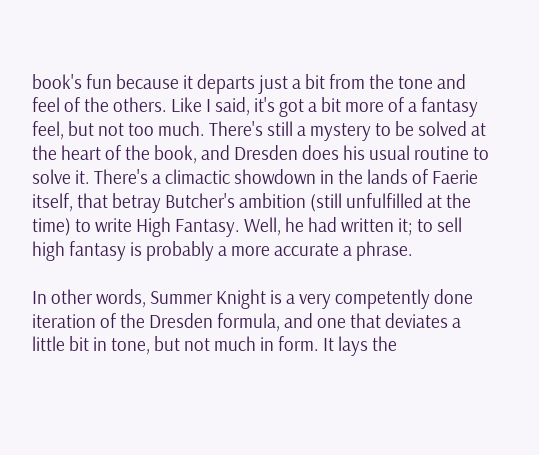book's fun because it departs just a bit from the tone and feel of the others. Like I said, it's got a bit more of a fantasy feel, but not too much. There's still a mystery to be solved at the heart of the book, and Dresden does his usual routine to solve it. There's a climactic showdown in the lands of Faerie itself, that betray Butcher's ambition (still unfulfilled at the time) to write High Fantasy. Well, he had written it; to sell high fantasy is probably a more accurate a phrase.

In other words, Summer Knight is a very competently done iteration of the Dresden formula, and one that deviates a little bit in tone, but not much in form. It lays the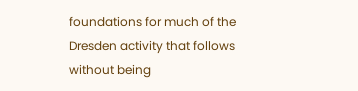foundations for much of the Dresden activity that follows without being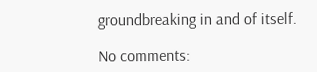groundbreaking in and of itself.

No comments: